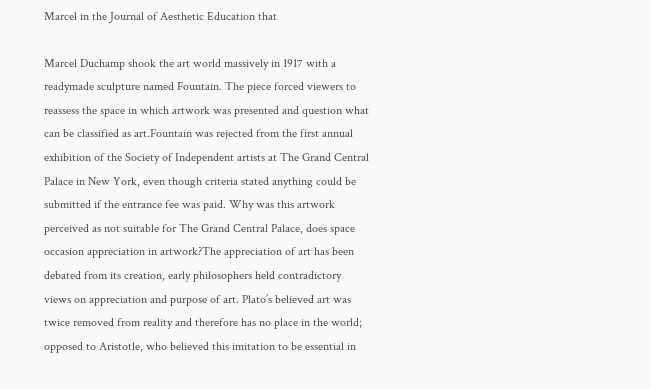Marcel in the Journal of Aesthetic Education that

Marcel Duchamp shook the art world massively in 1917 with a readymade sculpture named Fountain. The piece forced viewers to reassess the space in which artwork was presented and question what can be classified as art.Fountain was rejected from the first annual exhibition of the Society of Independent artists at The Grand Central Palace in New York, even though criteria stated anything could be submitted if the entrance fee was paid. Why was this artwork perceived as not suitable for The Grand Central Palace, does space occasion appreciation in artwork?The appreciation of art has been debated from its creation, early philosophers held contradictory views on appreciation and purpose of art. Plato’s believed art was twice removed from reality and therefore has no place in the world; opposed to Aristotle, who believed this imitation to be essential in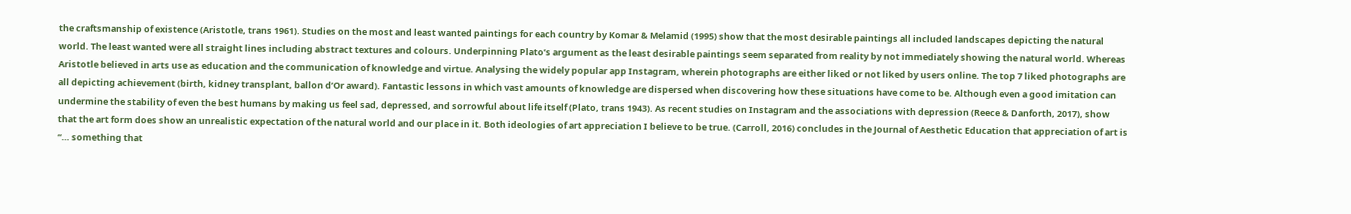the craftsmanship of existence (Aristotle, trans 1961). Studies on the most and least wanted paintings for each country by Komar & Melamid (1995) show that the most desirable paintings all included landscapes depicting the natural world. The least wanted were all straight lines including abstract textures and colours. Underpinning Plato’s argument as the least desirable paintings seem separated from reality by not immediately showing the natural world. Whereas Aristotle believed in arts use as education and the communication of knowledge and virtue. Analysing the widely popular app Instagram, wherein photographs are either liked or not liked by users online. The top 7 liked photographs are all depicting achievement (birth, kidney transplant, ballon d’Or award). Fantastic lessons in which vast amounts of knowledge are dispersed when discovering how these situations have come to be. Although even a good imitation can undermine the stability of even the best humans by making us feel sad, depressed, and sorrowful about life itself (Plato, trans 1943). As recent studies on Instagram and the associations with depression (Reece & Danforth, 2017), show that the art form does show an unrealistic expectation of the natural world and our place in it. Both ideologies of art appreciation I believe to be true. (Carroll, 2016) concludes in the Journal of Aesthetic Education that appreciation of art is “… something that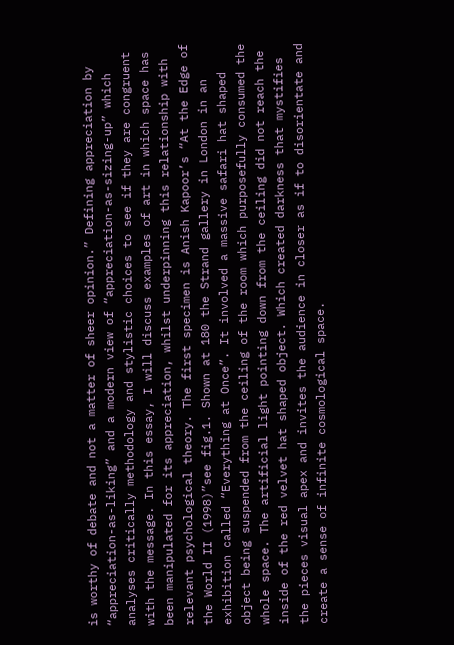is worthy of debate and not a matter of sheer opinion.” Defining appreciation by “appreciation-as-liking” and a modern view of “appreciation-as-sizing-up” which analyses critically methodology and stylistic choices to see if they are congruent with the message. In this essay, I will discuss examples of art in which space has been manipulated for its appreciation, whilst underpinning this relationship with relevant psychological theory. The first specimen is Anish Kapoor’s “At the Edge of the World II (1998)”see fig.1. Shown at 180 the Strand gallery in London in an exhibition called “Everything at Once”. It involved a massive safari hat shaped object being suspended from the ceiling of the room which purposefully consumed the whole space. The artificial light pointing down from the ceiling did not reach the inside of the red velvet hat shaped object. Which created darkness that mystifies the pieces visual apex and invites the audience in closer as if to disorientate and create a sense of infinite cosmological space.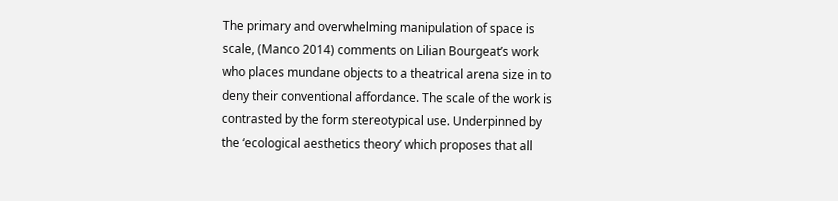The primary and overwhelming manipulation of space is scale, (Manco 2014) comments on Lilian Bourgeat’s work who places mundane objects to a theatrical arena size in to deny their conventional affordance. The scale of the work is contrasted by the form stereotypical use. Underpinned by the ‘ecological aesthetics theory’ which proposes that all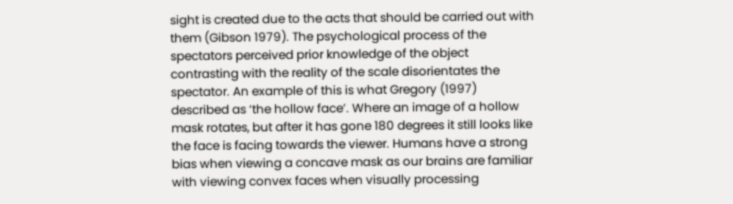sight is created due to the acts that should be carried out with them (Gibson 1979). The psychological process of the spectators perceived prior knowledge of the object contrasting with the reality of the scale disorientates the spectator. An example of this is what Gregory (1997) described as ‘the hollow face’. Where an image of a hollow mask rotates, but after it has gone 180 degrees it still looks like the face is facing towards the viewer. Humans have a strong bias when viewing a concave mask as our brains are familiar with viewing convex faces when visually processing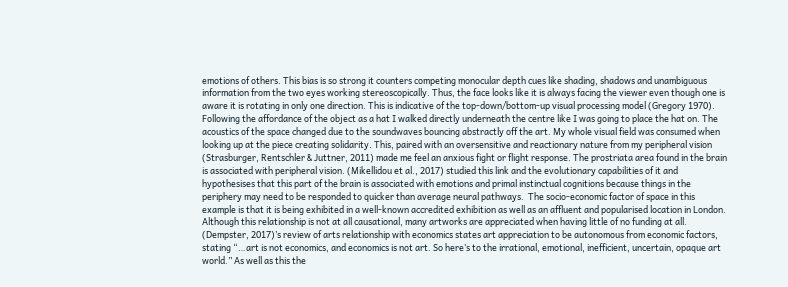emotions of others. This bias is so strong it counters competing monocular depth cues like shading, shadows and unambiguous information from the two eyes working stereoscopically. Thus, the face looks like it is always facing the viewer even though one is aware it is rotating in only one direction. This is indicative of the top-down/bottom-up visual processing model (Gregory 1970). Following the affordance of the object as a hat I walked directly underneath the centre like I was going to place the hat on. The acoustics of the space changed due to the soundwaves bouncing abstractly off the art. My whole visual field was consumed when looking up at the piece creating solidarity. This, paired with an oversensitive and reactionary nature from my peripheral vision (Strasburger, Rentschler & Juttner, 2011) made me feel an anxious fight or flight response. The prostriata area found in the brain is associated with peripheral vision. (Mikellidou et al., 2017) studied this link and the evolutionary capabilities of it and hypothesises that this part of the brain is associated with emotions and primal instinctual cognitions because things in the periphery may need to be responded to quicker than average neural pathways.  The socio-economic factor of space in this example is that it is being exhibited in a well-known accredited exhibition as well as an affluent and popularised location in London. Although this relationship is not at all causational, many artworks are appreciated when having little of no funding at all. (Dempster, 2017)’s review of arts relationship with economics states art appreciation to be autonomous from economic factors, stating “…art is not economics, and economics is not art. So here’s to the irrational, emotional, inefficient, uncertain, opaque art world.” As well as this the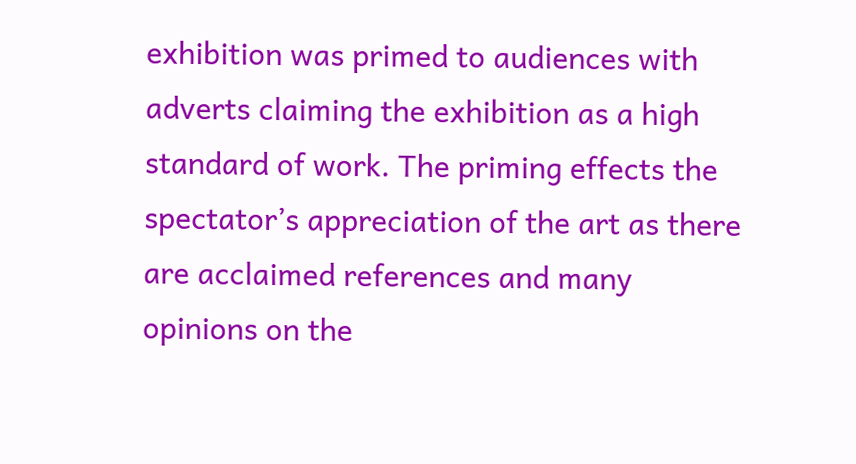exhibition was primed to audiences with adverts claiming the exhibition as a high standard of work. The priming effects the spectator’s appreciation of the art as there are acclaimed references and many opinions on the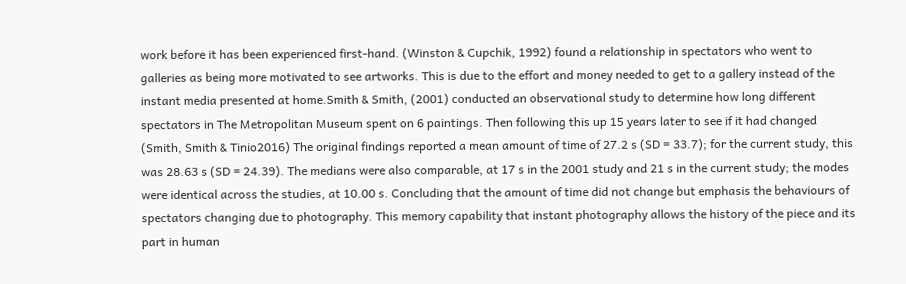work before it has been experienced first-hand. (Winston & Cupchik, 1992) found a relationship in spectators who went to galleries as being more motivated to see artworks. This is due to the effort and money needed to get to a gallery instead of the instant media presented at home.Smith & Smith, (2001) conducted an observational study to determine how long different spectators in The Metropolitan Museum spent on 6 paintings. Then following this up 15 years later to see if it had changed (Smith, Smith & Tinio2016) The original findings reported a mean amount of time of 27.2 s (SD = 33.7); for the current study, this was 28.63 s (SD = 24.39). The medians were also comparable, at 17 s in the 2001 study and 21 s in the current study; the modes were identical across the studies, at 10.00 s. Concluding that the amount of time did not change but emphasis the behaviours of spectators changing due to photography. This memory capability that instant photography allows the history of the piece and its part in human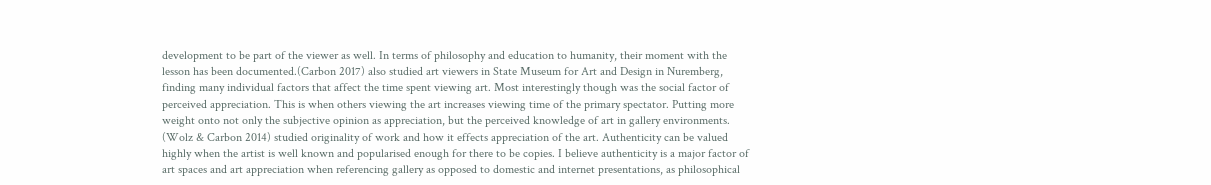development to be part of the viewer as well. In terms of philosophy and education to humanity, their moment with the lesson has been documented.(Carbon 2017) also studied art viewers in State Museum for Art and Design in Nuremberg, finding many individual factors that affect the time spent viewing art. Most interestingly though was the social factor of perceived appreciation. This is when others viewing the art increases viewing time of the primary spectator. Putting more weight onto not only the subjective opinion as appreciation, but the perceived knowledge of art in gallery environments. (Wolz & Carbon 2014) studied originality of work and how it effects appreciation of the art. Authenticity can be valued highly when the artist is well known and popularised enough for there to be copies. I believe authenticity is a major factor of art spaces and art appreciation when referencing gallery as opposed to domestic and internet presentations, as philosophical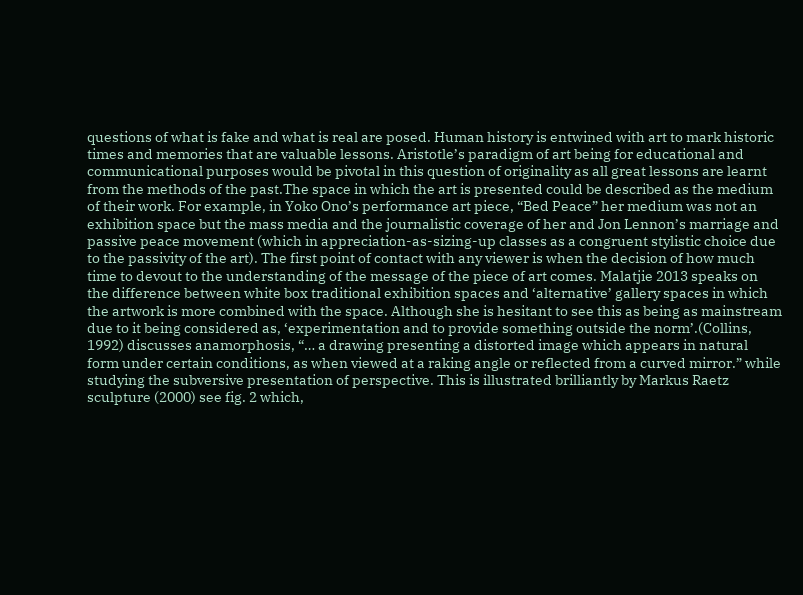questions of what is fake and what is real are posed. Human history is entwined with art to mark historic times and memories that are valuable lessons. Aristotle’s paradigm of art being for educational and communicational purposes would be pivotal in this question of originality as all great lessons are learnt from the methods of the past.The space in which the art is presented could be described as the medium of their work. For example, in Yoko Ono’s performance art piece, “Bed Peace” her medium was not an exhibition space but the mass media and the journalistic coverage of her and Jon Lennon’s marriage and passive peace movement (which in appreciation-as-sizing-up classes as a congruent stylistic choice due to the passivity of the art). The first point of contact with any viewer is when the decision of how much time to devout to the understanding of the message of the piece of art comes. Malatjie 2013 speaks on the difference between white box traditional exhibition spaces and ‘alternative’ gallery spaces in which the artwork is more combined with the space. Although she is hesitant to see this as being as mainstream due to it being considered as, ‘experimentation and to provide something outside the norm’.(Collins, 1992) discusses anamorphosis, “… a drawing presenting a distorted image which appears in natural form under certain conditions, as when viewed at a raking angle or reflected from a curved mirror.” while studying the subversive presentation of perspective. This is illustrated brilliantly by Markus Raetz sculpture (2000) see fig. 2 which,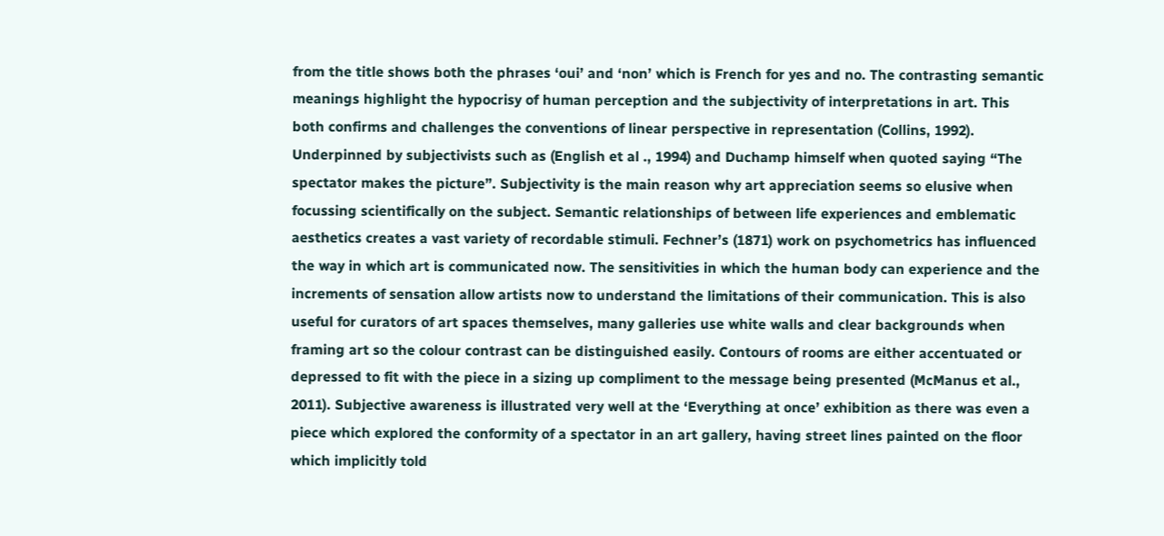from the title shows both the phrases ‘oui’ and ‘non’ which is French for yes and no. The contrasting semantic meanings highlight the hypocrisy of human perception and the subjectivity of interpretations in art. This both confirms and challenges the conventions of linear perspective in representation (Collins, 1992). Underpinned by subjectivists such as (English et al ., 1994) and Duchamp himself when quoted saying “The spectator makes the picture”. Subjectivity is the main reason why art appreciation seems so elusive when focussing scientifically on the subject. Semantic relationships of between life experiences and emblematic aesthetics creates a vast variety of recordable stimuli. Fechner’s (1871) work on psychometrics has influenced the way in which art is communicated now. The sensitivities in which the human body can experience and the increments of sensation allow artists now to understand the limitations of their communication. This is also useful for curators of art spaces themselves, many galleries use white walls and clear backgrounds when framing art so the colour contrast can be distinguished easily. Contours of rooms are either accentuated or depressed to fit with the piece in a sizing up compliment to the message being presented (McManus et al., 2011). Subjective awareness is illustrated very well at the ‘Everything at once’ exhibition as there was even a piece which explored the conformity of a spectator in an art gallery, having street lines painted on the floor which implicitly told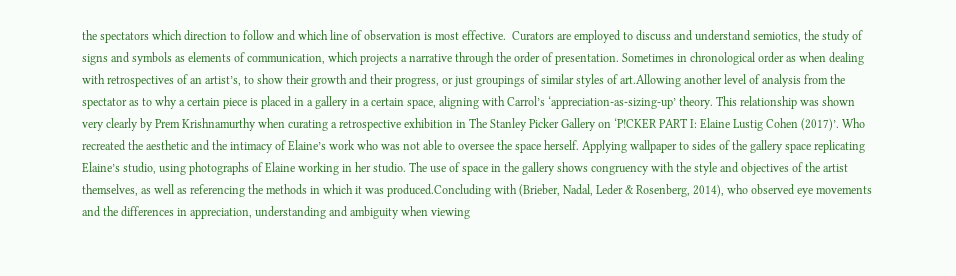the spectators which direction to follow and which line of observation is most effective.  Curators are employed to discuss and understand semiotics, the study of signs and symbols as elements of communication, which projects a narrative through the order of presentation. Sometimes in chronological order as when dealing with retrospectives of an artist’s, to show their growth and their progress, or just groupings of similar styles of art.Allowing another level of analysis from the spectator as to why a certain piece is placed in a gallery in a certain space, aligning with Carrol’s ‘appreciation-as-sizing-up’ theory. This relationship was shown very clearly by Prem Krishnamurthy when curating a retrospective exhibition in The Stanley Picker Gallery on ‘P!CKER PART I: Elaine Lustig Cohen (2017)’. Who recreated the aesthetic and the intimacy of Elaine’s work who was not able to oversee the space herself. Applying wallpaper to sides of the gallery space replicating Elaine’s studio, using photographs of Elaine working in her studio. The use of space in the gallery shows congruency with the style and objectives of the artist themselves, as well as referencing the methods in which it was produced.Concluding with (Brieber, Nadal, Leder & Rosenberg, 2014), who observed eye movements and the differences in appreciation, understanding and ambiguity when viewing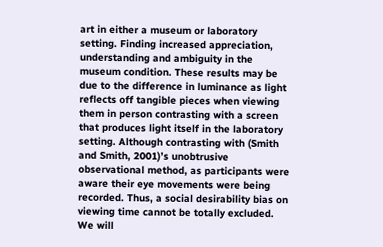art in either a museum or laboratory setting. Finding increased appreciation, understanding and ambiguity in the museum condition. These results may be due to the difference in luminance as light reflects off tangible pieces when viewing them in person contrasting with a screen that produces light itself in the laboratory setting. Although contrasting with (Smith and Smith, 2001)’s unobtrusive observational method, as participants were aware their eye movements were being recorded. Thus, a social desirability bias on viewing time cannot be totally excluded. We will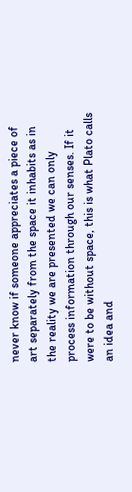never know if someone appreciates a piece of art separately from the space it inhabits as in the reality we are presented we can only process information through our senses. If it were to be without space, this is what Plato calls an idea and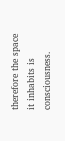therefore the space it inhabits is consciousness.